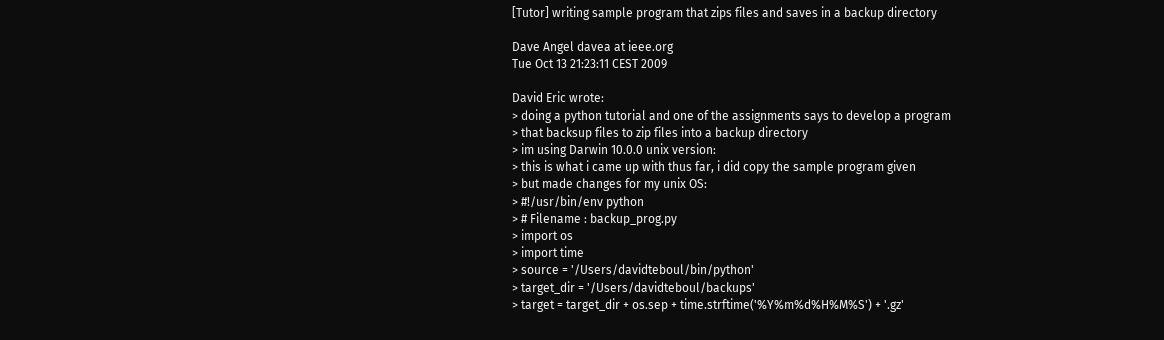[Tutor] writing sample program that zips files and saves in a backup directory

Dave Angel davea at ieee.org
Tue Oct 13 21:23:11 CEST 2009

David Eric wrote:
> doing a python tutorial and one of the assignments says to develop a program
> that backsup files to zip files into a backup directory
> im using Darwin 10.0.0 unix version:
> this is what i came up with thus far, i did copy the sample program given
> but made changes for my unix OS:
> #!/usr/bin/env python
> # Filename : backup_prog.py
> import os
> import time
> source = '/Users/davidteboul/bin/python'
> target_dir = '/Users/davidteboul/backups'
> target = target_dir + os.sep + time.strftime('%Y%m%d%H%M%S') + '.gz'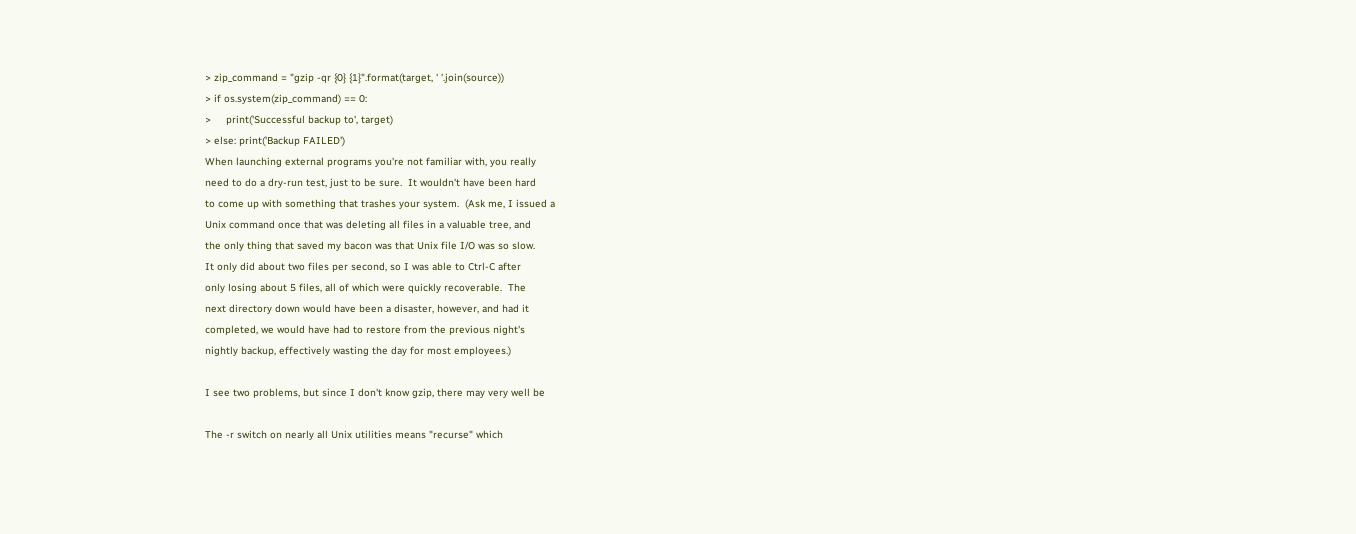> zip_command = "gzip -qr {0} {1}".format(target, ' '.join(source))
> if os.system(zip_command) == 0:
>     print('Successful backup to', target)
> else: print('Backup FAILED')
When launching external programs you're not familiar with, you really
need to do a dry-run test, just to be sure.  It wouldn't have been hard
to come up with something that trashes your system.  (Ask me, I issued a
Unix command once that was deleting all files in a valuable tree, and
the only thing that saved my bacon was that Unix file I/O was so slow.
It only did about two files per second, so I was able to Ctrl-C after
only losing about 5 files, all of which were quickly recoverable.  The
next directory down would have been a disaster, however, and had it
completed, we would have had to restore from the previous night's
nightly backup, effectively wasting the day for most employees.)

I see two problems, but since I don't know gzip, there may very well be

The -r switch on nearly all Unix utilities means "recurse" which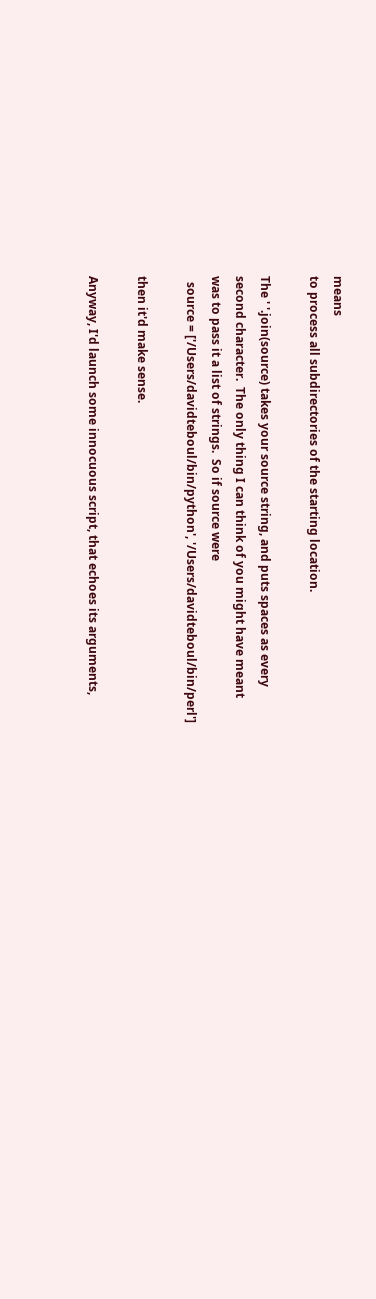means
to process all subdirectories of the starting location.

The ' '.join(source) takes your source string, and puts spaces as every
second character.  The only thing I can think of you might have meant
was to pass it a list of strings.  So if source were
  source = ['/Users/davidteboul/bin/python', '/Users/davidteboul/bin/perl']

then it'd make sense.

Anyway, I'd launch some innocuous script, that echoes its arguments,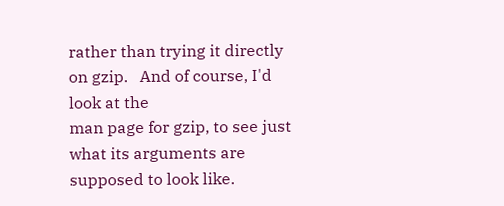rather than trying it directly on gzip.   And of course, I'd look at the
man page for gzip, to see just what its arguments are supposed to look like.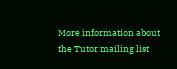More information about the Tutor mailing list